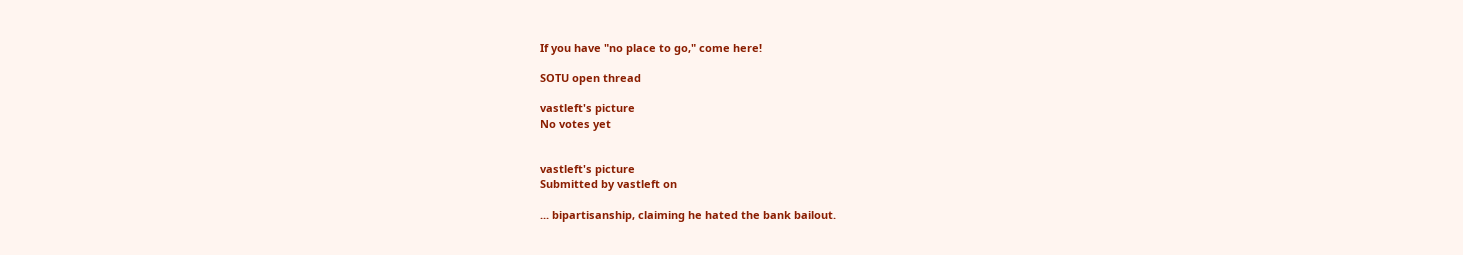If you have "no place to go," come here!

SOTU open thread

vastleft's picture
No votes yet


vastleft's picture
Submitted by vastleft on

... bipartisanship, claiming he hated the bank bailout.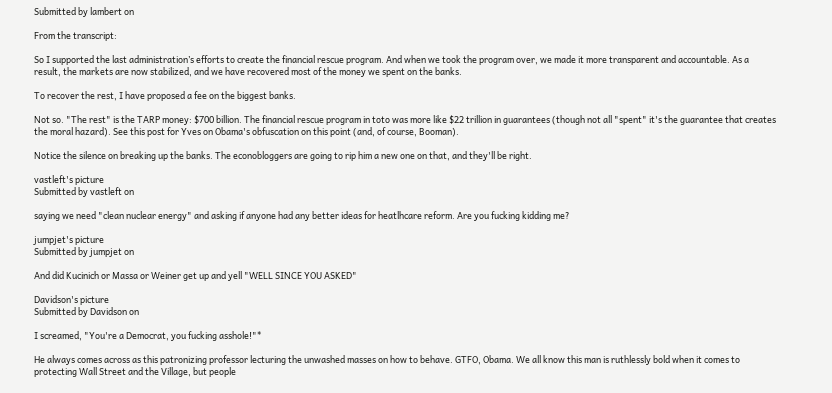Submitted by lambert on

From the transcript:

So I supported the last administration’s efforts to create the financial rescue program. And when we took the program over, we made it more transparent and accountable. As a result, the markets are now stabilized, and we have recovered most of the money we spent on the banks.

To recover the rest, I have proposed a fee on the biggest banks.

Not so. "The rest" is the TARP money: $700 billion. The financial rescue program in toto was more like $22 trillion in guarantees (though not all "spent" it's the guarantee that creates the moral hazard). See this post for Yves on Obama's obfuscation on this point (and, of course, Booman).

Notice the silence on breaking up the banks. The econobloggers are going to rip him a new one on that, and they'll be right.

vastleft's picture
Submitted by vastleft on

saying we need "clean nuclear energy" and asking if anyone had any better ideas for heatlhcare reform. Are you fucking kidding me?

jumpjet's picture
Submitted by jumpjet on

And did Kucinich or Massa or Weiner get up and yell "WELL SINCE YOU ASKED"

Davidson's picture
Submitted by Davidson on

I screamed, "You're a Democrat, you fucking asshole!"*

He always comes across as this patronizing professor lecturing the unwashed masses on how to behave. GTFO, Obama. We all know this man is ruthlessly bold when it comes to protecting Wall Street and the Village, but people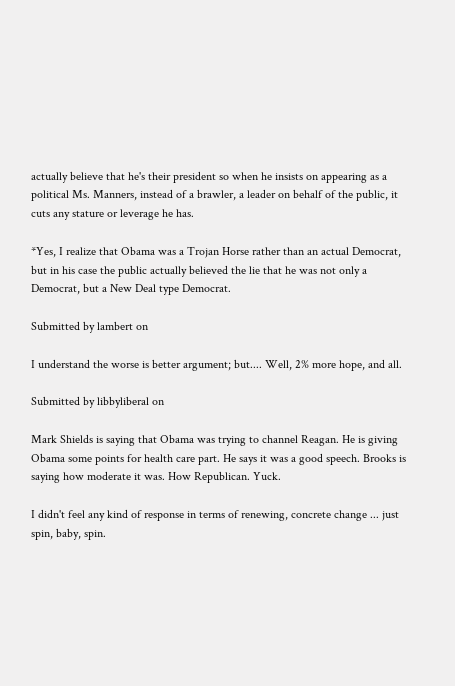actually believe that he's their president so when he insists on appearing as a political Ms. Manners, instead of a brawler, a leader on behalf of the public, it cuts any stature or leverage he has.

*Yes, I realize that Obama was a Trojan Horse rather than an actual Democrat, but in his case the public actually believed the lie that he was not only a Democrat, but a New Deal type Democrat.

Submitted by lambert on

I understand the worse is better argument; but.... Well, 2% more hope, and all.

Submitted by libbyliberal on

Mark Shields is saying that Obama was trying to channel Reagan. He is giving Obama some points for health care part. He says it was a good speech. Brooks is saying how moderate it was. How Republican. Yuck.

I didn't feel any kind of response in terms of renewing, concrete change ... just spin, baby, spin.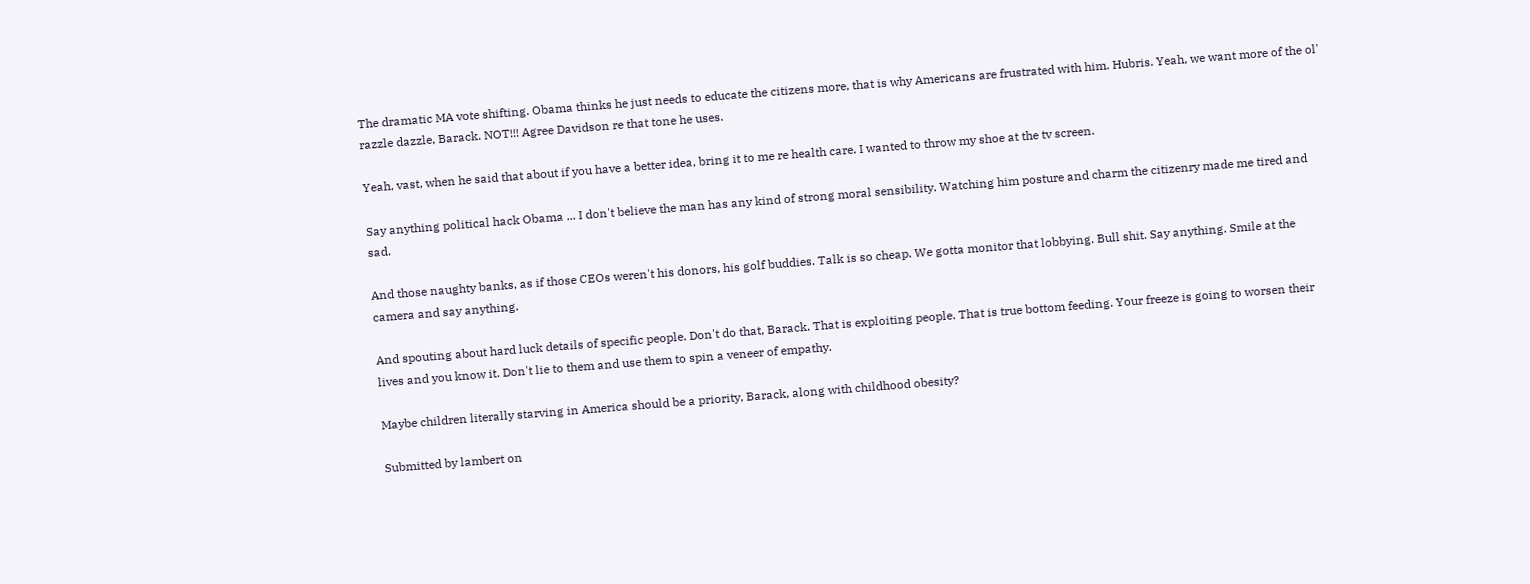The dramatic MA vote shifting. Obama thinks he just needs to educate the citizens more, that is why Americans are frustrated with him. Hubris. Yeah, we want more of the ol' razzle dazzle, Barack. NOT!!! Agree Davidson re that tone he uses.

Yeah, vast, when he said that about if you have a better idea, bring it to me re health care. I wanted to throw my shoe at the tv screen.

Say anything political hack Obama ... I don't believe the man has any kind of strong moral sensibility. Watching him posture and charm the citizenry made me tired and sad.

And those naughty banks, as if those CEOs weren't his donors, his golf buddies. Talk is so cheap. We gotta monitor that lobbying. Bull shit. Say anything. Smile at the camera and say anything.

And spouting about hard luck details of specific people. Don't do that, Barack. That is exploiting people. That is true bottom feeding. Your freeze is going to worsen their lives and you know it. Don't lie to them and use them to spin a veneer of empathy.

Maybe children literally starving in America should be a priority, Barack, along with childhood obesity?

Submitted by lambert on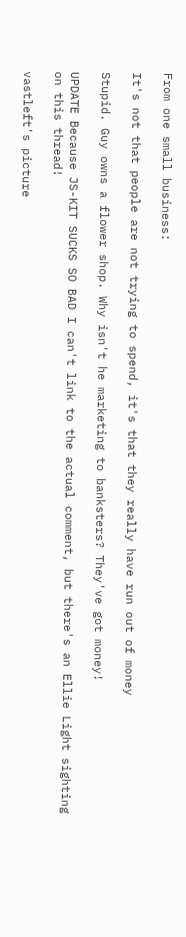From one small business:

It's not that people are not trying to spend, it's that they really have run out of money

Stupid. Guy owns a flower shop. Why isn't he marketing to banksters? They've got money!

UPDATE Because JS-KIT SUCKS SO BAD I can't link to the actual comment, but there's an Ellie Light sighting on this thread!

vastleft's picture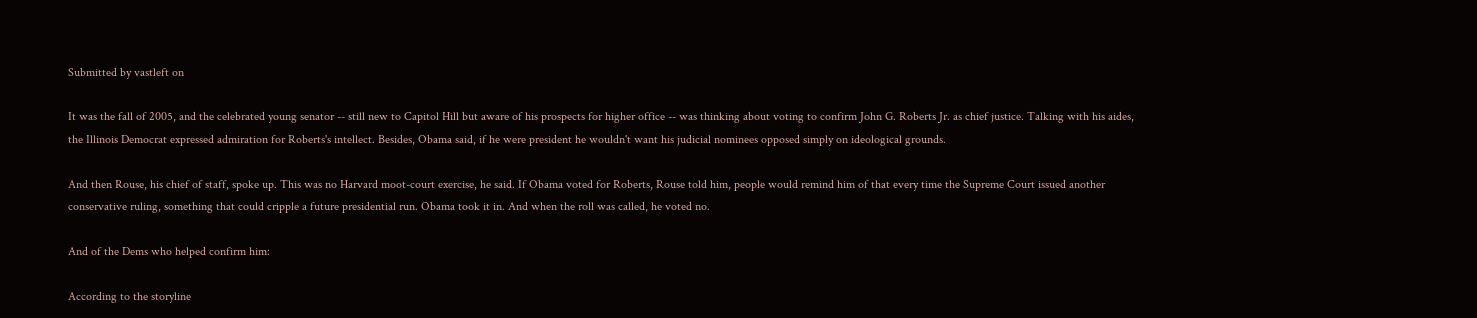Submitted by vastleft on

It was the fall of 2005, and the celebrated young senator -- still new to Capitol Hill but aware of his prospects for higher office -- was thinking about voting to confirm John G. Roberts Jr. as chief justice. Talking with his aides, the Illinois Democrat expressed admiration for Roberts's intellect. Besides, Obama said, if he were president he wouldn't want his judicial nominees opposed simply on ideological grounds.

And then Rouse, his chief of staff, spoke up. This was no Harvard moot-court exercise, he said. If Obama voted for Roberts, Rouse told him, people would remind him of that every time the Supreme Court issued another conservative ruling, something that could cripple a future presidential run. Obama took it in. And when the roll was called, he voted no.

And of the Dems who helped confirm him:

According to the storyline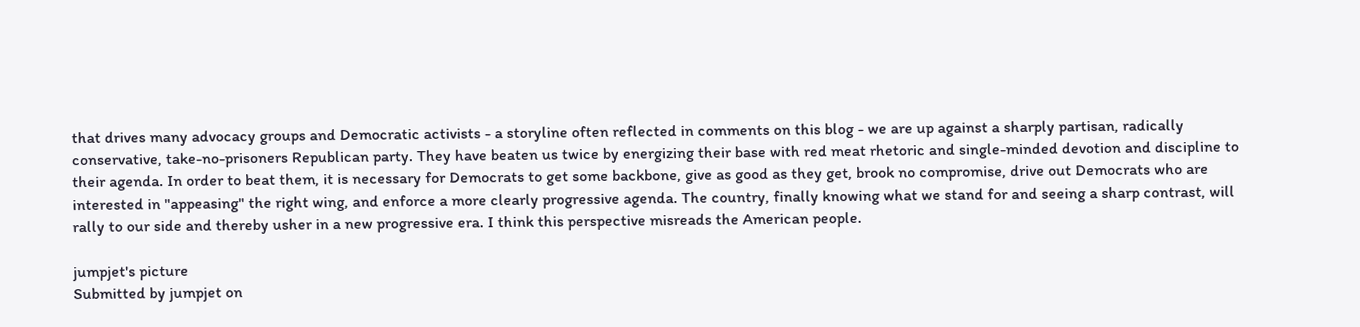that drives many advocacy groups and Democratic activists - a storyline often reflected in comments on this blog - we are up against a sharply partisan, radically conservative, take-no-prisoners Republican party. They have beaten us twice by energizing their base with red meat rhetoric and single-minded devotion and discipline to their agenda. In order to beat them, it is necessary for Democrats to get some backbone, give as good as they get, brook no compromise, drive out Democrats who are interested in "appeasing" the right wing, and enforce a more clearly progressive agenda. The country, finally knowing what we stand for and seeing a sharp contrast, will rally to our side and thereby usher in a new progressive era. I think this perspective misreads the American people.

jumpjet's picture
Submitted by jumpjet on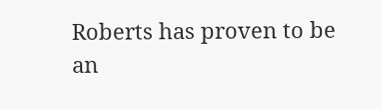Roberts has proven to be an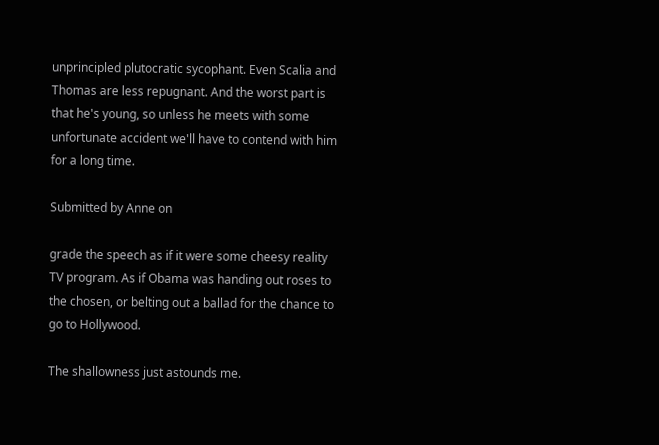unprincipled plutocratic sycophant. Even Scalia and Thomas are less repugnant. And the worst part is that he's young, so unless he meets with some unfortunate accident we'll have to contend with him for a long time.

Submitted by Anne on

grade the speech as if it were some cheesy reality TV program. As if Obama was handing out roses to the chosen, or belting out a ballad for the chance to go to Hollywood.

The shallowness just astounds me.